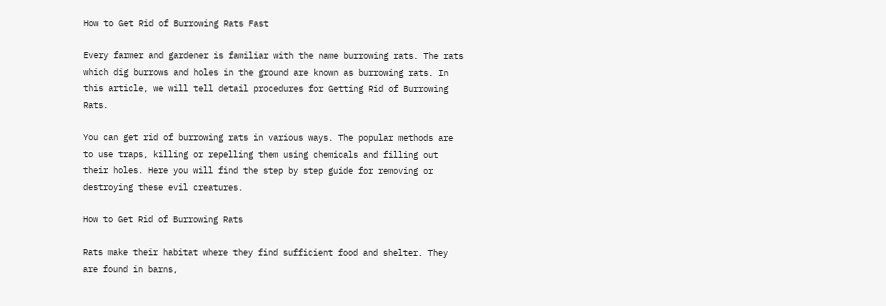How to Get Rid of Burrowing Rats Fast

Every farmer and gardener is familiar with the name burrowing rats. The rats which dig burrows and holes in the ground are known as burrowing rats. In this article, we will tell detail procedures for Getting Rid of Burrowing Rats.

You can get rid of burrowing rats in various ways. The popular methods are to use traps, killing or repelling them using chemicals and filling out their holes. Here you will find the step by step guide for removing or destroying these evil creatures.

How to Get Rid of Burrowing Rats

Rats make their habitat where they find sufficient food and shelter. They are found in barns,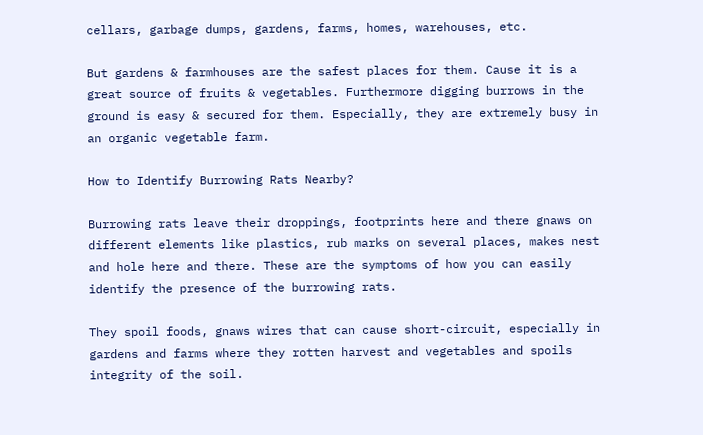cellars, garbage dumps, gardens, farms, homes, warehouses, etc.

But gardens & farmhouses are the safest places for them. Cause it is a great source of fruits & vegetables. Furthermore digging burrows in the ground is easy & secured for them. Especially, they are extremely busy in an organic vegetable farm.

How to Identify Burrowing Rats Nearby?

Burrowing rats leave their droppings, footprints here and there gnaws on different elements like plastics, rub marks on several places, makes nest and hole here and there. These are the symptoms of how you can easily identify the presence of the burrowing rats.

They spoil foods, gnaws wires that can cause short-circuit, especially in gardens and farms where they rotten harvest and vegetables and spoils integrity of the soil.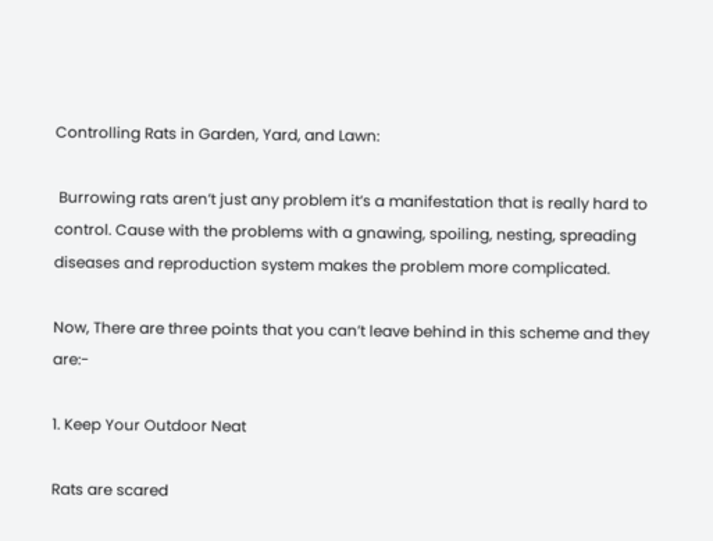Controlling Rats in Garden, Yard, and Lawn:

 Burrowing rats aren’t just any problem it’s a manifestation that is really hard to control. Cause with the problems with a gnawing, spoiling, nesting, spreading diseases and reproduction system makes the problem more complicated.

Now, There are three points that you can’t leave behind in this scheme and they are:-

1. Keep Your Outdoor Neat

Rats are scared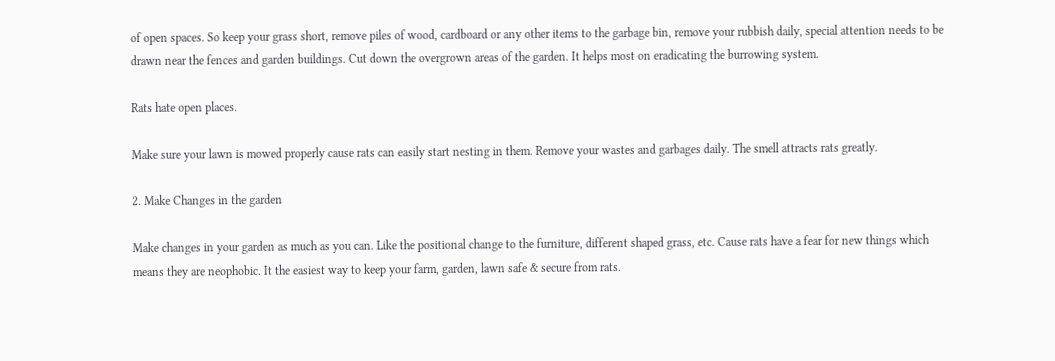of open spaces. So keep your grass short, remove piles of wood, cardboard or any other items to the garbage bin, remove your rubbish daily, special attention needs to be drawn near the fences and garden buildings. Cut down the overgrown areas of the garden. It helps most on eradicating the burrowing system.

Rats hate open places.

Make sure your lawn is mowed properly cause rats can easily start nesting in them. Remove your wastes and garbages daily. The smell attracts rats greatly.

2. Make Changes in the garden

Make changes in your garden as much as you can. Like the positional change to the furniture, different shaped grass, etc. Cause rats have a fear for new things which means they are neophobic. It the easiest way to keep your farm, garden, lawn safe & secure from rats.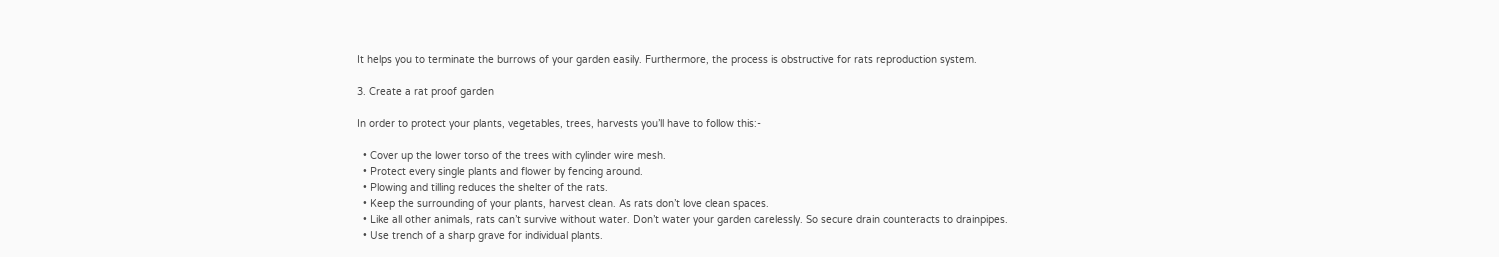It helps you to terminate the burrows of your garden easily. Furthermore, the process is obstructive for rats reproduction system.

3. Create a rat proof garden

In order to protect your plants, vegetables, trees, harvests you’ll have to follow this:-

  • Cover up the lower torso of the trees with cylinder wire mesh.
  • Protect every single plants and flower by fencing around.
  • Plowing and tilling reduces the shelter of the rats.
  • Keep the surrounding of your plants, harvest clean. As rats don’t love clean spaces.
  • Like all other animals, rats can’t survive without water. Don’t water your garden carelessly. So secure drain counteracts to drainpipes.
  • Use trench of a sharp grave for individual plants.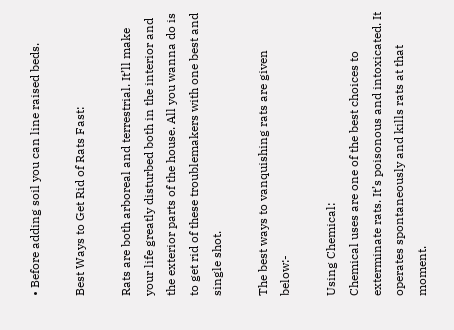• Before adding soil you can line raised beds.

Best Ways to Get Rid of Rats Fast:

Rats are both arboreal and terrestrial. It’ll make your life greatly disturbed both in the interior and the exterior parts of the house. All you wanna do is to get rid of these troublemakers with one best and single shot.

The best ways to vanquishing rats are given below:-

Using Chemical:
Chemical uses are one of the best choices to exterminate rats. It’s poisonous and intoxicated. It operates spontaneously and kills rats at that moment.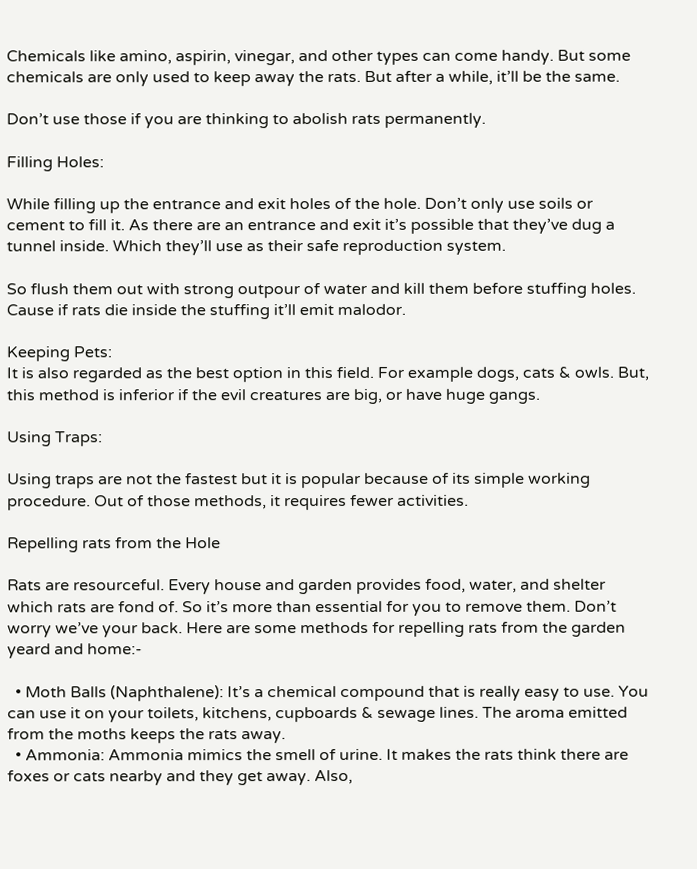Chemicals like amino, aspirin, vinegar, and other types can come handy. But some chemicals are only used to keep away the rats. But after a while, it’ll be the same.

Don’t use those if you are thinking to abolish rats permanently.

Filling Holes:

While filling up the entrance and exit holes of the hole. Don’t only use soils or cement to fill it. As there are an entrance and exit it’s possible that they’ve dug a tunnel inside. Which they’ll use as their safe reproduction system.

So flush them out with strong outpour of water and kill them before stuffing holes. Cause if rats die inside the stuffing it’ll emit malodor.

Keeping Pets:
It is also regarded as the best option in this field. For example dogs, cats & owls. But, this method is inferior if the evil creatures are big, or have huge gangs.

Using Traps:

Using traps are not the fastest but it is popular because of its simple working procedure. Out of those methods, it requires fewer activities.

Repelling rats from the Hole

Rats are resourceful. Every house and garden provides food, water, and shelter which rats are fond of. So it’s more than essential for you to remove them. Don’t worry we’ve your back. Here are some methods for repelling rats from the garden yeard and home:-

  • Moth Balls (Naphthalene): It’s a chemical compound that is really easy to use. You can use it on your toilets, kitchens, cupboards & sewage lines. The aroma emitted from the moths keeps the rats away.
  • Ammonia: Ammonia mimics the smell of urine. It makes the rats think there are foxes or cats nearby and they get away. Also,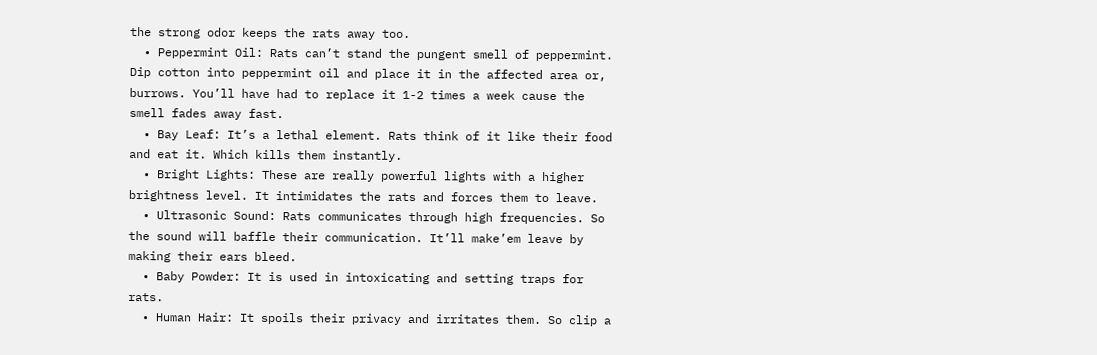the strong odor keeps the rats away too.
  • Peppermint Oil: Rats can’t stand the pungent smell of peppermint. Dip cotton into peppermint oil and place it in the affected area or, burrows. You’ll have had to replace it 1-2 times a week cause the smell fades away fast.
  • Bay Leaf: It’s a lethal element. Rats think of it like their food and eat it. Which kills them instantly.
  • Bright Lights: These are really powerful lights with a higher brightness level. It intimidates the rats and forces them to leave.
  • Ultrasonic Sound: Rats communicates through high frequencies. So the sound will baffle their communication. It’ll make’em leave by making their ears bleed.
  • Baby Powder: It is used in intoxicating and setting traps for rats.
  • Human Hair: It spoils their privacy and irritates them. So clip a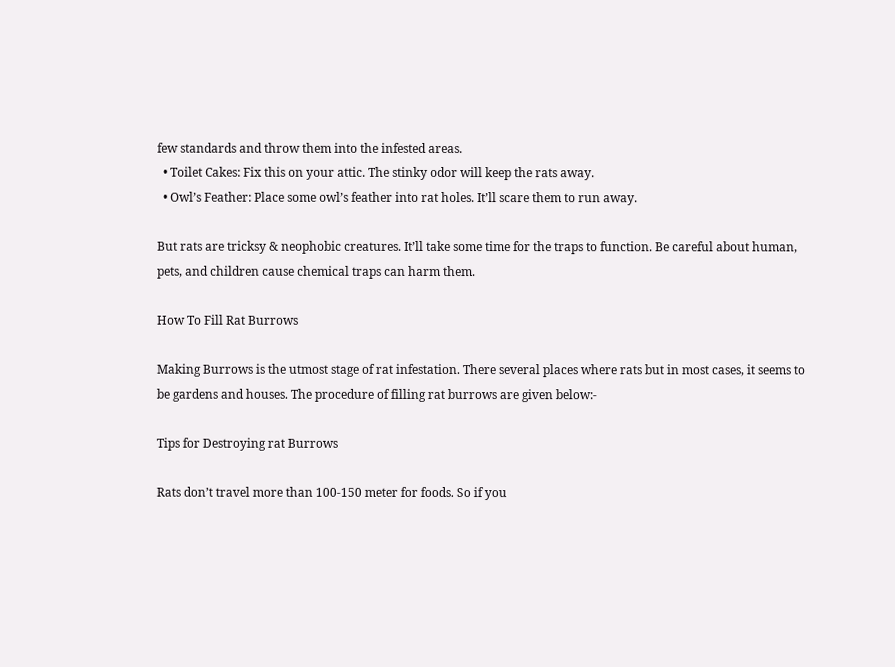few standards and throw them into the infested areas.
  • Toilet Cakes: Fix this on your attic. The stinky odor will keep the rats away.
  • Owl’s Feather: Place some owl’s feather into rat holes. It’ll scare them to run away.

But rats are tricksy & neophobic creatures. It’ll take some time for the traps to function. Be careful about human, pets, and children cause chemical traps can harm them.

How To Fill Rat Burrows

Making Burrows is the utmost stage of rat infestation. There several places where rats but in most cases, it seems to be gardens and houses. The procedure of filling rat burrows are given below:-

Tips for Destroying rat Burrows

Rats don’t travel more than 100-150 meter for foods. So if you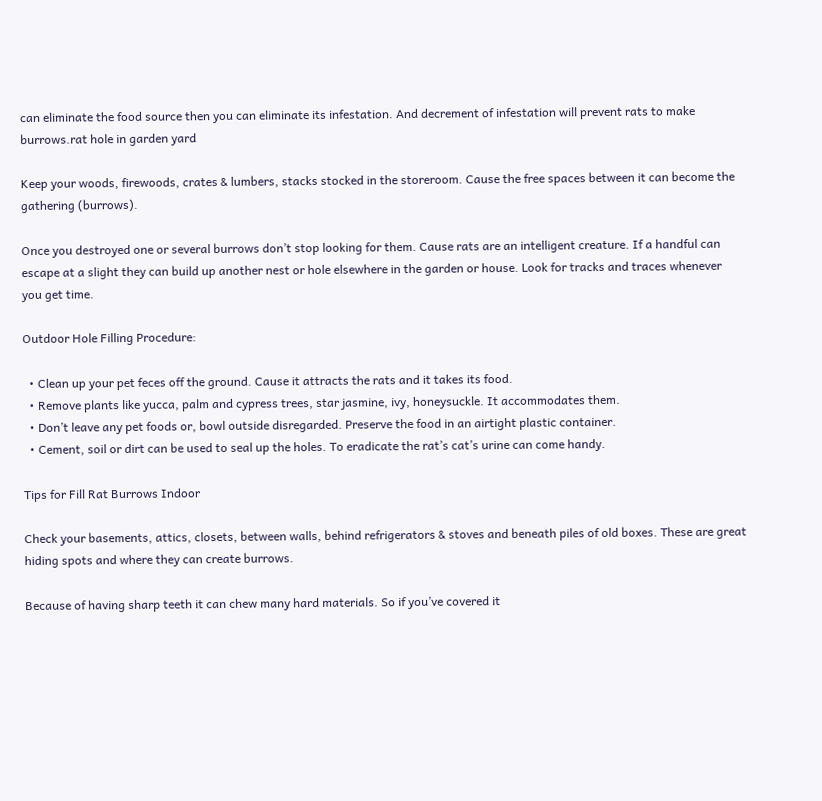can eliminate the food source then you can eliminate its infestation. And decrement of infestation will prevent rats to make burrows.rat hole in garden yard

Keep your woods, firewoods, crates & lumbers, stacks stocked in the storeroom. Cause the free spaces between it can become the gathering (burrows).

Once you destroyed one or several burrows don’t stop looking for them. Cause rats are an intelligent creature. If a handful can escape at a slight they can build up another nest or hole elsewhere in the garden or house. Look for tracks and traces whenever you get time.

Outdoor Hole Filling Procedure:

  • Clean up your pet feces off the ground. Cause it attracts the rats and it takes its food.
  • Remove plants like yucca, palm and cypress trees, star jasmine, ivy, honeysuckle. It accommodates them.
  • Don’t leave any pet foods or, bowl outside disregarded. Preserve the food in an airtight plastic container.
  • Cement, soil or dirt can be used to seal up the holes. To eradicate the rat’s cat’s urine can come handy.

Tips for Fill Rat Burrows Indoor

Check your basements, attics, closets, between walls, behind refrigerators & stoves and beneath piles of old boxes. These are great hiding spots and where they can create burrows.

Because of having sharp teeth it can chew many hard materials. So if you’ve covered it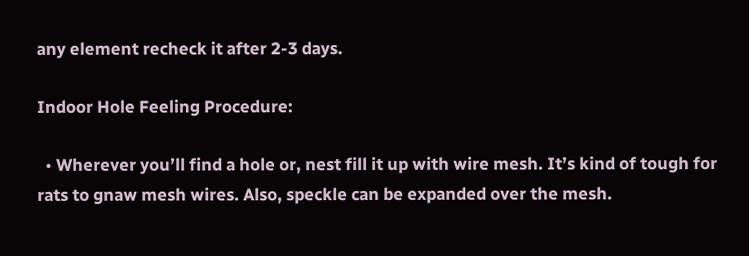any element recheck it after 2-3 days.

Indoor Hole Feeling Procedure:

  • Wherever you’ll find a hole or, nest fill it up with wire mesh. It’s kind of tough for rats to gnaw mesh wires. Also, speckle can be expanded over the mesh.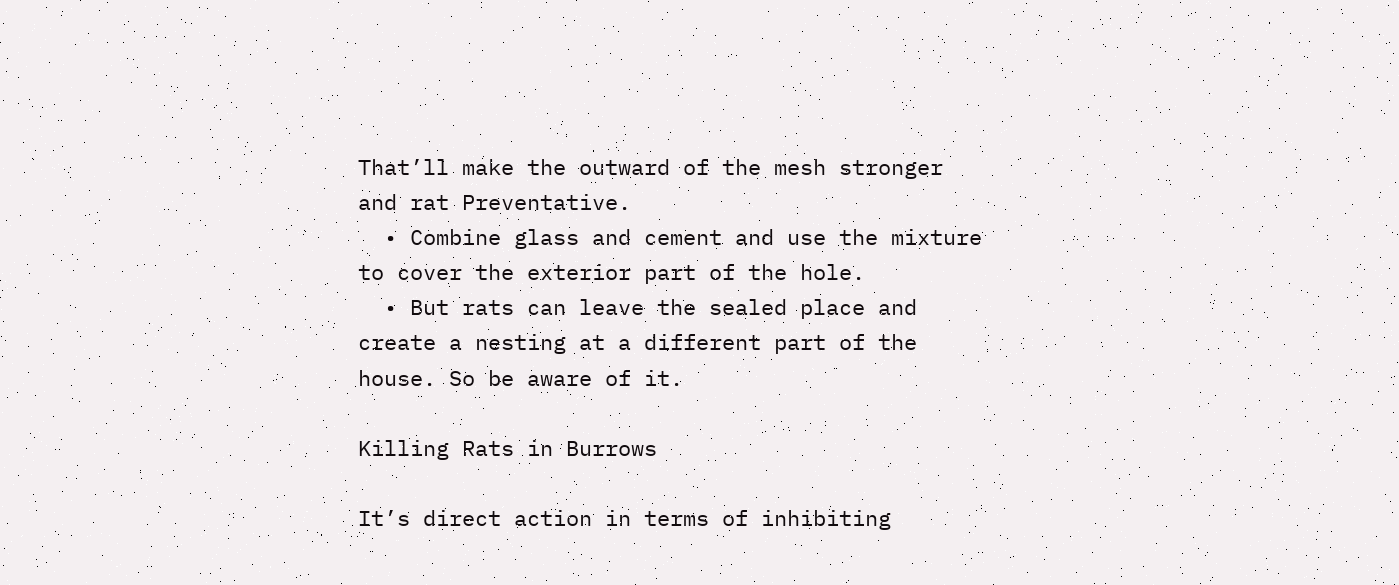That’ll make the outward of the mesh stronger and rat Preventative.
  • Combine glass and cement and use the mixture to cover the exterior part of the hole.
  • But rats can leave the sealed place and create a nesting at a different part of the house. So be aware of it.

Killing Rats in Burrows

It’s direct action in terms of inhibiting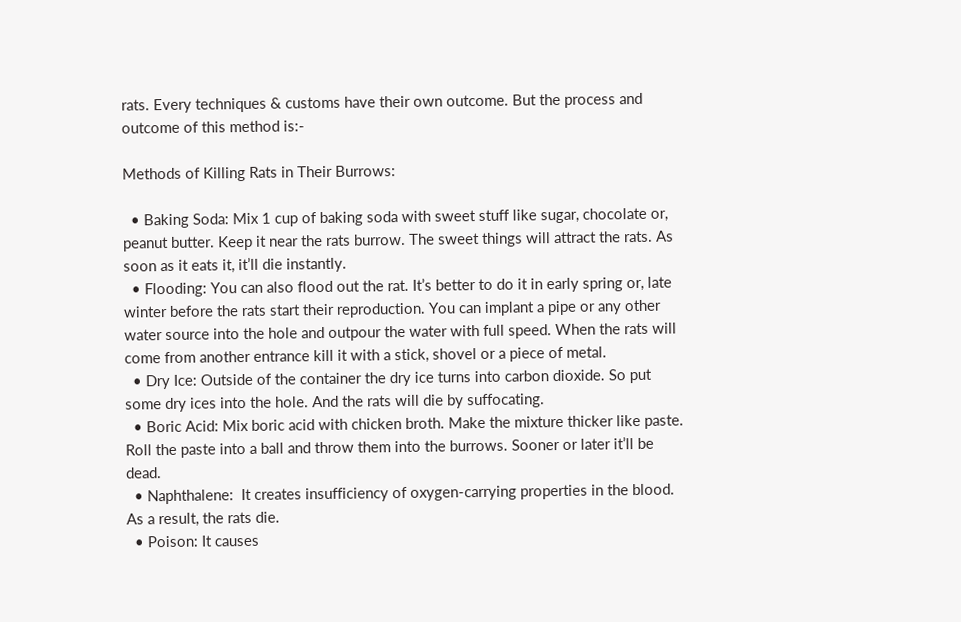rats. Every techniques & customs have their own outcome. But the process and outcome of this method is:-

Methods of Killing Rats in Their Burrows:

  • Baking Soda: Mix 1 cup of baking soda with sweet stuff like sugar, chocolate or, peanut butter. Keep it near the rats burrow. The sweet things will attract the rats. As soon as it eats it, it’ll die instantly.
  • Flooding: You can also flood out the rat. It’s better to do it in early spring or, late winter before the rats start their reproduction. You can implant a pipe or any other water source into the hole and outpour the water with full speed. When the rats will come from another entrance kill it with a stick, shovel or a piece of metal.
  • Dry Ice: Outside of the container the dry ice turns into carbon dioxide. So put some dry ices into the hole. And the rats will die by suffocating.
  • Boric Acid: Mix boric acid with chicken broth. Make the mixture thicker like paste. Roll the paste into a ball and throw them into the burrows. Sooner or later it’ll be dead.
  • Naphthalene:  It creates insufficiency of oxygen-carrying properties in the blood. As a result, the rats die.
  • Poison: It causes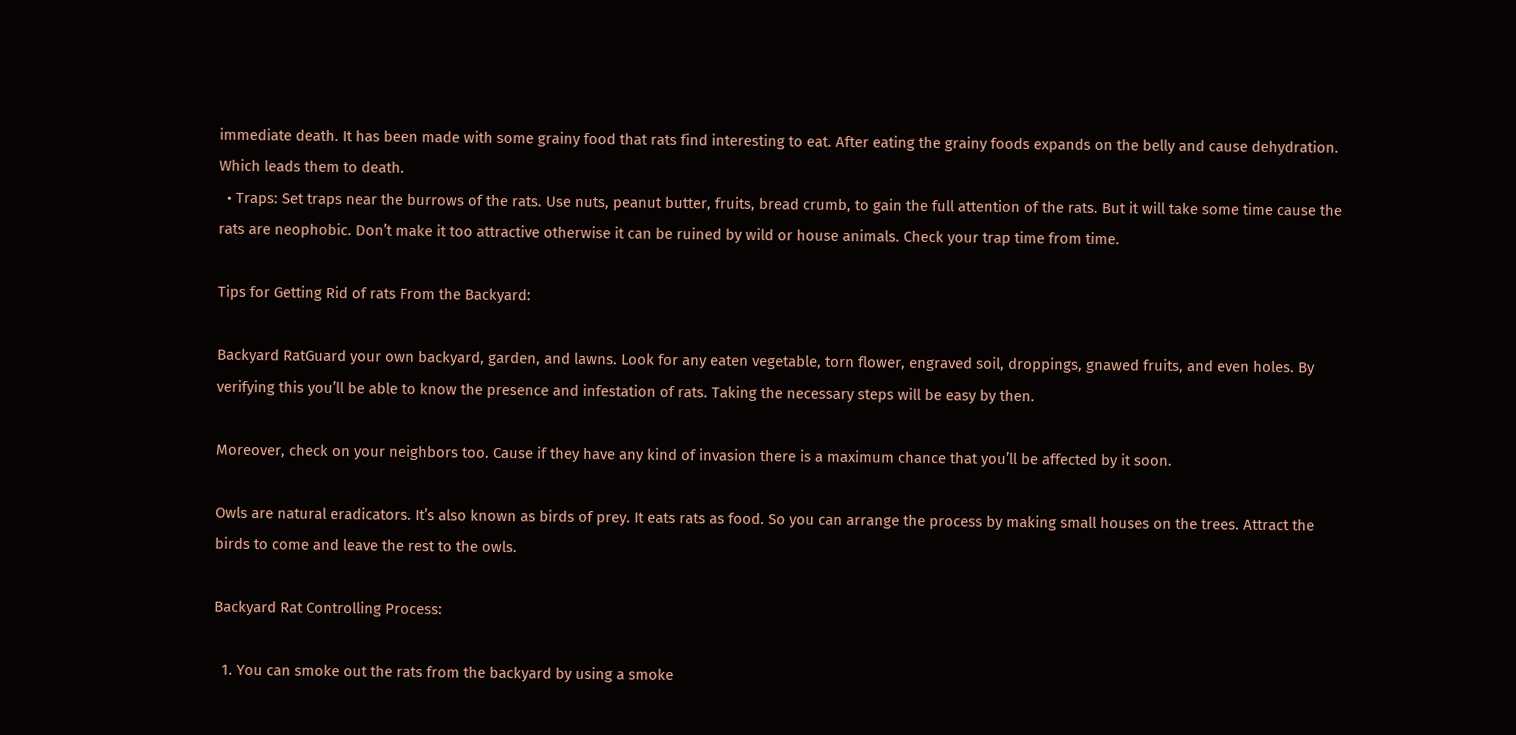immediate death. It has been made with some grainy food that rats find interesting to eat. After eating the grainy foods expands on the belly and cause dehydration. Which leads them to death.
  • Traps: Set traps near the burrows of the rats. Use nuts, peanut butter, fruits, bread crumb, to gain the full attention of the rats. But it will take some time cause the rats are neophobic. Don’t make it too attractive otherwise it can be ruined by wild or house animals. Check your trap time from time.

Tips for Getting Rid of rats From the Backyard:

Backyard RatGuard your own backyard, garden, and lawns. Look for any eaten vegetable, torn flower, engraved soil, droppings, gnawed fruits, and even holes. By verifying this you’ll be able to know the presence and infestation of rats. Taking the necessary steps will be easy by then.

Moreover, check on your neighbors too. Cause if they have any kind of invasion there is a maximum chance that you’ll be affected by it soon.

Owls are natural eradicators. It’s also known as birds of prey. It eats rats as food. So you can arrange the process by making small houses on the trees. Attract the birds to come and leave the rest to the owls.

Backyard Rat Controlling Process:

  1. You can smoke out the rats from the backyard by using a smoke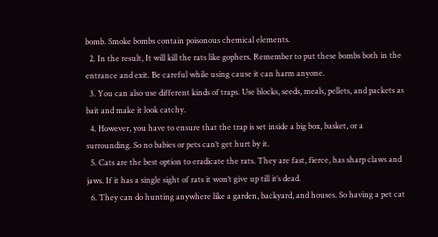bomb. Smoke bombs contain poisonous chemical elements.
  2. In the result, It will kill the rats like gophers. Remember to put these bombs both in the entrance and exit. Be careful while using cause it can harm anyone.
  3. You can also use different kinds of traps. Use blocks, seeds, meals, pellets, and packets as bait and make it look catchy.
  4. However, you have to ensure that the trap is set inside a big box, basket, or a surrounding. So no babies or pets can’t get hurt by it.
  5. Cats are the best option to eradicate the rats. They are fast, fierce, has sharp claws and jaws. If it has a single sight of rats it won’t give up till it’s dead.
  6. They can do hunting anywhere like a garden, backyard, and houses. So having a pet cat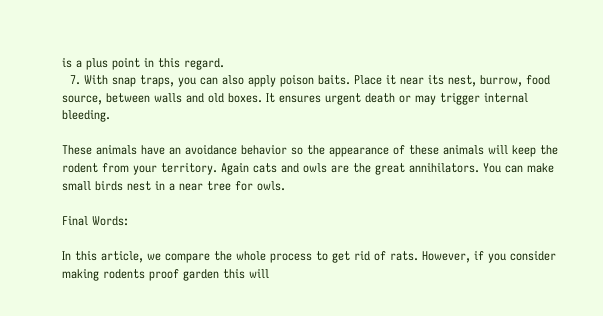is a plus point in this regard.
  7. With snap traps, you can also apply poison baits. Place it near its nest, burrow, food source, between walls and old boxes. It ensures urgent death or may trigger internal bleeding.

These animals have an avoidance behavior so the appearance of these animals will keep the rodent from your territory. Again cats and owls are the great annihilators. You can make small birds nest in a near tree for owls.

Final Words:

In this article, we compare the whole process to get rid of rats. However, if you consider making rodents proof garden this will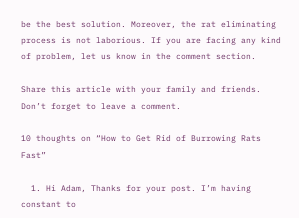be the best solution. Moreover, the rat eliminating process is not laborious. If you are facing any kind of problem, let us know in the comment section.

Share this article with your family and friends. Don’t forget to leave a comment.

10 thoughts on “How to Get Rid of Burrowing Rats Fast”

  1. Hi Adam, Thanks for your post. I’m having constant to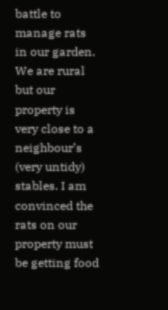battle to manage rats in our garden. We are rural but our property is very close to a neighbour’s (very untidy) stables. I am convinced the rats on our property must be getting food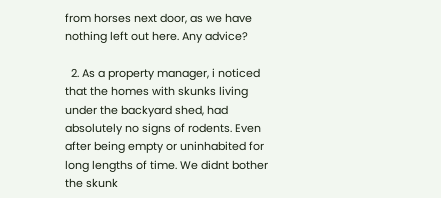from horses next door, as we have nothing left out here. Any advice?

  2. As a property manager, i noticed that the homes with skunks living under the backyard shed, had absolutely no signs of rodents. Even after being empty or uninhabited for long lengths of time. We didnt bother the skunk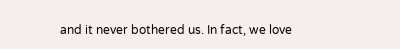and it never bothered us. In fact, we love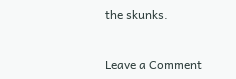the skunks.


Leave a Comment